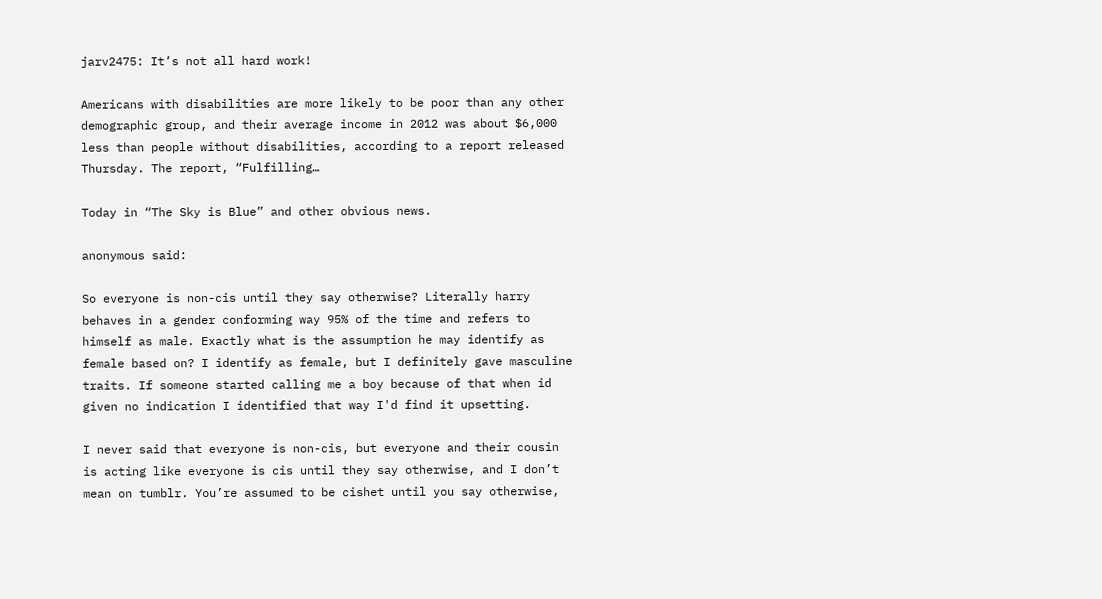jarv2475: It’s not all hard work!

Americans with disabilities are more likely to be poor than any other demographic group, and their average income in 2012 was about $6,000 less than people without disabilities, according to a report released Thursday. The report, “Fulfilling…

Today in “The Sky is Blue” and other obvious news.

anonymous said:

So everyone is non-cis until they say otherwise? Literally harry behaves in a gender conforming way 95% of the time and refers to himself as male. Exactly what is the assumption he may identify as female based on? I identify as female, but I definitely gave masculine traits. If someone started calling me a boy because of that when id given no indication I identified that way I'd find it upsetting.

I never said that everyone is non-cis, but everyone and their cousin is acting like everyone is cis until they say otherwise, and I don’t mean on tumblr. You’re assumed to be cishet until you say otherwise,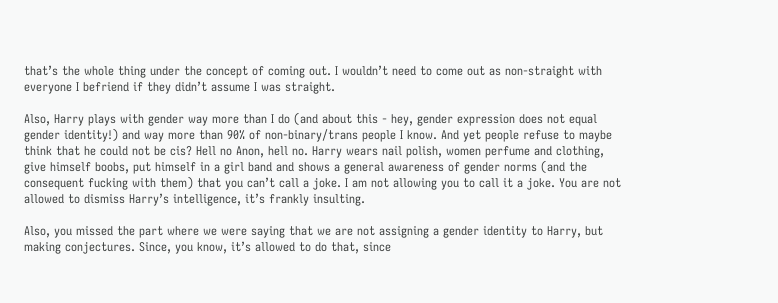that’s the whole thing under the concept of coming out. I wouldn’t need to come out as non-straight with everyone I befriend if they didn’t assume I was straight.

Also, Harry plays with gender way more than I do (and about this - hey, gender expression does not equal gender identity!) and way more than 90% of non-binary/trans people I know. And yet people refuse to maybe think that he could not be cis? Hell no Anon, hell no. Harry wears nail polish, women perfume and clothing, give himself boobs, put himself in a girl band and shows a general awareness of gender norms (and the consequent fucking with them) that you can’t call a joke. I am not allowing you to call it a joke. You are not allowed to dismiss Harry’s intelligence, it’s frankly insulting.

Also, you missed the part where we were saying that we are not assigning a gender identity to Harry, but making conjectures. Since, you know, it’s allowed to do that, since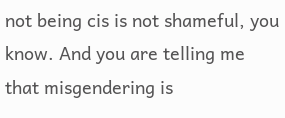not being cis is not shameful, you know. And you are telling me that misgendering is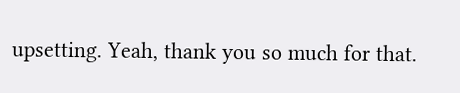upsetting. Yeah, thank you so much for that.